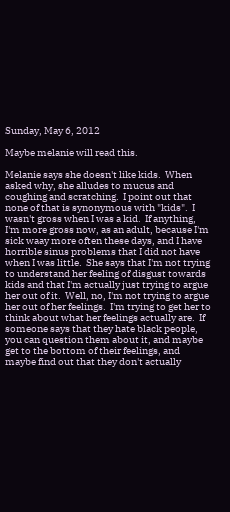Sunday, May 6, 2012

Maybe melanie will read this.

Melanie says she doesn't like kids.  When asked why, she alludes to mucus and coughing and scratching.  I point out that none of that is synonymous with "kids".  I wasn't gross when I was a kid.  If anything, I'm more gross now, as an adult, because I'm sick waay more often these days, and I have horrible sinus problems that I did not have when I was little.  She says that I'm not trying to understand her feeling of disgust towards kids and that I'm actually just trying to argue her out of it.  Well, no, I'm not trying to argue her out of her feelings.  I'm trying to get her to think about what her feelings actually are.  If someone says that they hate black people, you can question them about it, and maybe get to the bottom of their feelings, and maybe find out that they don't actually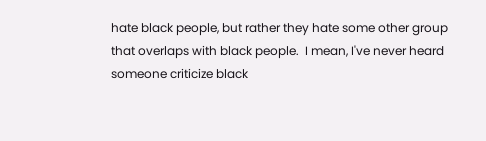hate black people, but rather they hate some other group that overlaps with black people.  I mean, I've never heard someone criticize black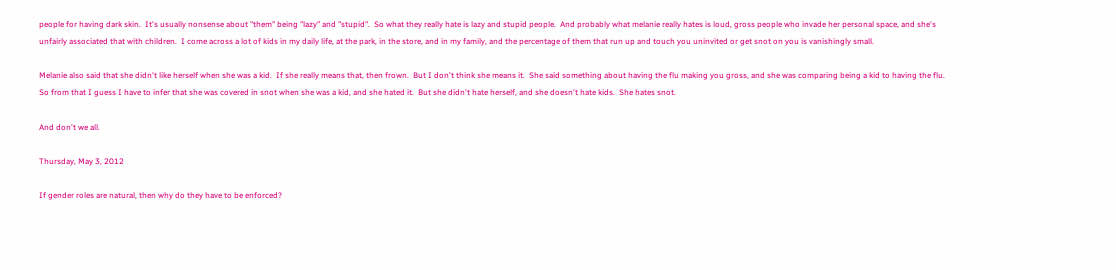people for having dark skin.  It's usually nonsense about "them" being "lazy" and "stupid".  So what they really hate is lazy and stupid people.  And probably what melanie really hates is loud, gross people who invade her personal space, and she's unfairly associated that with children.  I come across a lot of kids in my daily life, at the park, in the store, and in my family, and the percentage of them that run up and touch you uninvited or get snot on you is vanishingly small.

Melanie also said that she didn't like herself when she was a kid.  If she really means that, then frown.  But I don't think she means it.  She said something about having the flu making you gross, and she was comparing being a kid to having the flu.  So from that I guess I have to infer that she was covered in snot when she was a kid, and she hated it.  But she didn't hate herself, and she doesn't hate kids.  She hates snot.

And don't we all.

Thursday, May 3, 2012

If gender roles are natural, then why do they have to be enforced?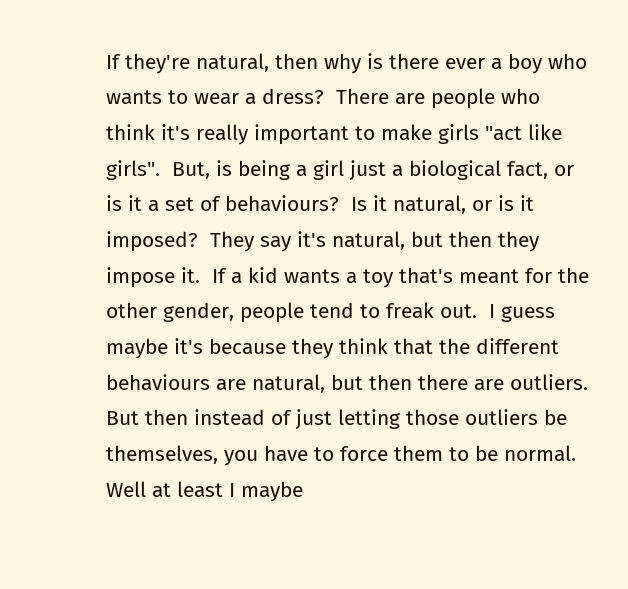If they're natural, then why is there ever a boy who wants to wear a dress?  There are people who think it's really important to make girls "act like girls".  But, is being a girl just a biological fact, or is it a set of behaviours?  Is it natural, or is it imposed?  They say it's natural, but then they impose it.  If a kid wants a toy that's meant for the other gender, people tend to freak out.  I guess maybe it's because they think that the different behaviours are natural, but then there are outliers.  But then instead of just letting those outliers be themselves, you have to force them to be normal.  Well at least I maybe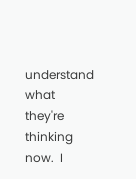understand what they're thinking now.  I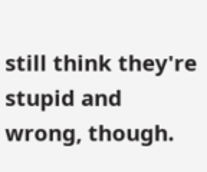still think they're stupid and wrong, though.